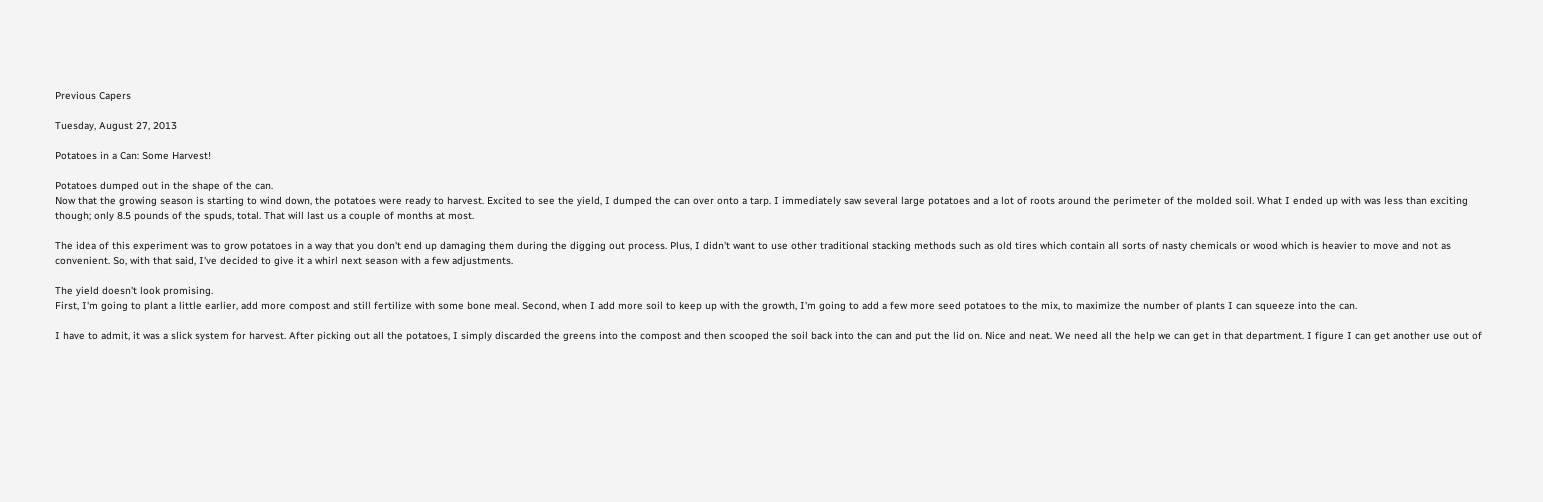Previous Capers

Tuesday, August 27, 2013

Potatoes in a Can: Some Harvest!

Potatoes dumped out in the shape of the can.
Now that the growing season is starting to wind down, the potatoes were ready to harvest. Excited to see the yield, I dumped the can over onto a tarp. I immediately saw several large potatoes and a lot of roots around the perimeter of the molded soil. What I ended up with was less than exciting though; only 8.5 pounds of the spuds, total. That will last us a couple of months at most.

The idea of this experiment was to grow potatoes in a way that you don't end up damaging them during the digging out process. Plus, I didn't want to use other traditional stacking methods such as old tires which contain all sorts of nasty chemicals or wood which is heavier to move and not as convenient. So, with that said, I've decided to give it a whirl next season with a few adjustments.

The yield doesn't look promising.
First, I'm going to plant a little earlier, add more compost and still fertilize with some bone meal. Second, when I add more soil to keep up with the growth, I'm going to add a few more seed potatoes to the mix, to maximize the number of plants I can squeeze into the can.

I have to admit, it was a slick system for harvest. After picking out all the potatoes, I simply discarded the greens into the compost and then scooped the soil back into the can and put the lid on. Nice and neat. We need all the help we can get in that department. I figure I can get another use out of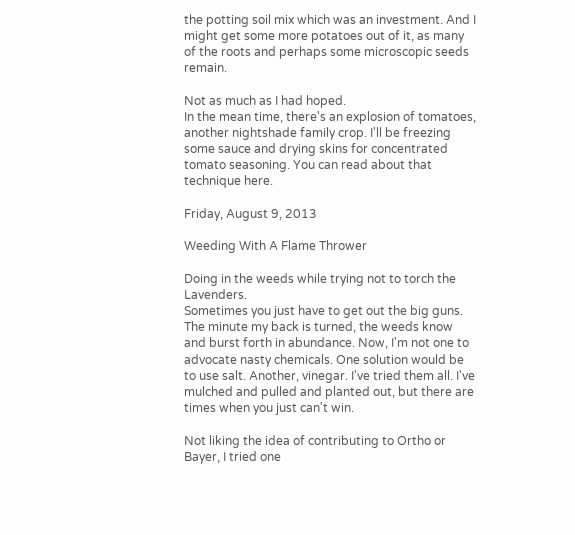the potting soil mix which was an investment. And I might get some more potatoes out of it, as many of the roots and perhaps some microscopic seeds remain.

Not as much as I had hoped.
In the mean time, there's an explosion of tomatoes, another nightshade family crop. I'll be freezing some sauce and drying skins for concentrated tomato seasoning. You can read about that technique here.

Friday, August 9, 2013

Weeding With A Flame Thrower

Doing in the weeds while trying not to torch the Lavenders.
Sometimes you just have to get out the big guns. The minute my back is turned, the weeds know and burst forth in abundance. Now, I'm not one to advocate nasty chemicals. One solution would be to use salt. Another, vinegar. I've tried them all. I've mulched and pulled and planted out, but there are times when you just can't win.

Not liking the idea of contributing to Ortho or Bayer, I tried one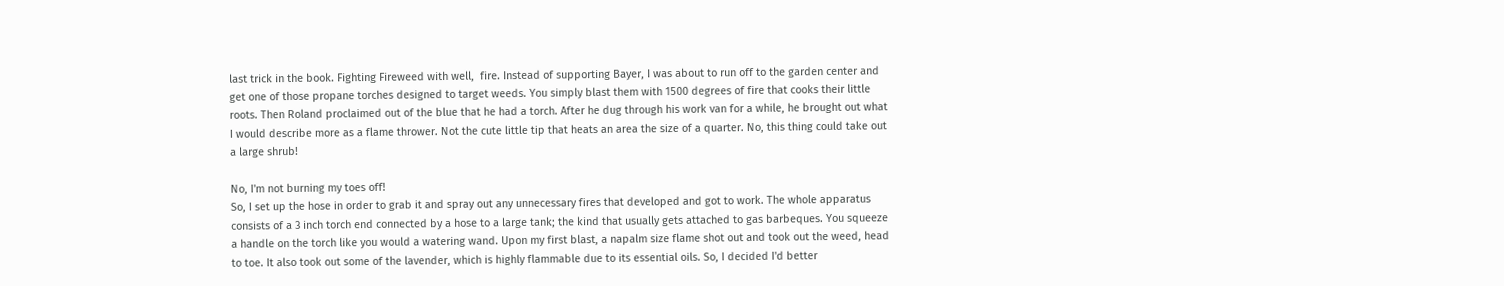last trick in the book. Fighting Fireweed with well,  fire. Instead of supporting Bayer, I was about to run off to the garden center and get one of those propane torches designed to target weeds. You simply blast them with 1500 degrees of fire that cooks their little roots. Then Roland proclaimed out of the blue that he had a torch. After he dug through his work van for a while, he brought out what I would describe more as a flame thrower. Not the cute little tip that heats an area the size of a quarter. No, this thing could take out a large shrub!

No, I'm not burning my toes off!
So, I set up the hose in order to grab it and spray out any unnecessary fires that developed and got to work. The whole apparatus consists of a 3 inch torch end connected by a hose to a large tank; the kind that usually gets attached to gas barbeques. You squeeze a handle on the torch like you would a watering wand. Upon my first blast, a napalm size flame shot out and took out the weed, head to toe. It also took out some of the lavender, which is highly flammable due to its essential oils. So, I decided I'd better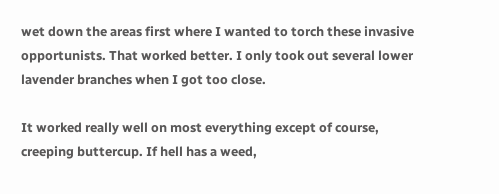wet down the areas first where I wanted to torch these invasive opportunists. That worked better. I only took out several lower lavender branches when I got too close.

It worked really well on most everything except of course, creeping buttercup. If hell has a weed,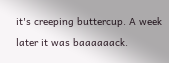it's creeping buttercup. A week later it was baaaaaack.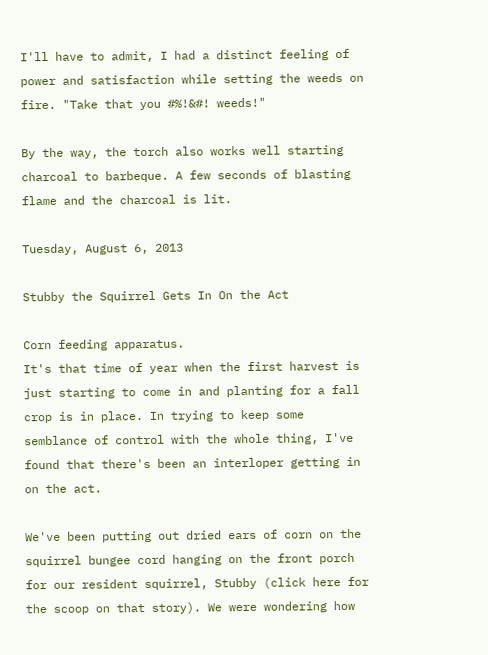I'll have to admit, I had a distinct feeling of power and satisfaction while setting the weeds on fire. "Take that you #%!&#! weeds!"

By the way, the torch also works well starting charcoal to barbeque. A few seconds of blasting flame and the charcoal is lit.

Tuesday, August 6, 2013

Stubby the Squirrel Gets In On the Act

Corn feeding apparatus.
It's that time of year when the first harvest is just starting to come in and planting for a fall crop is in place. In trying to keep some semblance of control with the whole thing, I've found that there's been an interloper getting in on the act.

We've been putting out dried ears of corn on the squirrel bungee cord hanging on the front porch for our resident squirrel, Stubby (click here for the scoop on that story). We were wondering how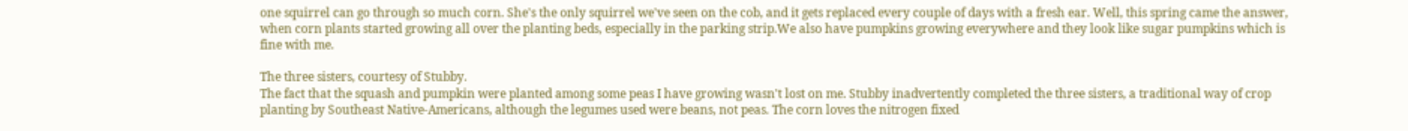one squirrel can go through so much corn. She's the only squirrel we've seen on the cob, and it gets replaced every couple of days with a fresh ear. Well, this spring came the answer, when corn plants started growing all over the planting beds, especially in the parking strip.We also have pumpkins growing everywhere and they look like sugar pumpkins which is fine with me.

The three sisters, courtesy of Stubby.
The fact that the squash and pumpkin were planted among some peas I have growing wasn't lost on me. Stubby inadvertently completed the three sisters, a traditional way of crop planting by Southeast Native-Americans, although the legumes used were beans, not peas. The corn loves the nitrogen fixed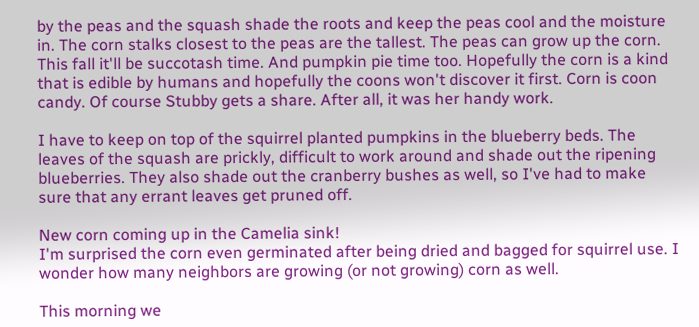by the peas and the squash shade the roots and keep the peas cool and the moisture in. The corn stalks closest to the peas are the tallest. The peas can grow up the corn. This fall it'll be succotash time. And pumpkin pie time too. Hopefully the corn is a kind that is edible by humans and hopefully the coons won't discover it first. Corn is coon candy. Of course Stubby gets a share. After all, it was her handy work.

I have to keep on top of the squirrel planted pumpkins in the blueberry beds. The leaves of the squash are prickly, difficult to work around and shade out the ripening blueberries. They also shade out the cranberry bushes as well, so I've had to make sure that any errant leaves get pruned off.

New corn coming up in the Camelia sink!
I'm surprised the corn even germinated after being dried and bagged for squirrel use. I wonder how many neighbors are growing (or not growing) corn as well.

This morning we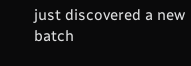just discovered a new batch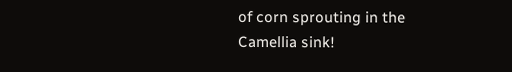of corn sprouting in the Camellia sink!